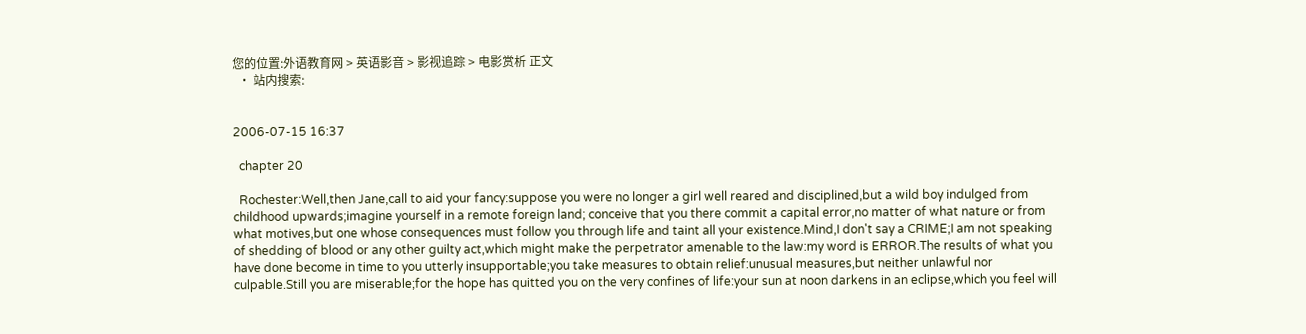您的位置:外语教育网 > 英语影音 > 影视追踪 > 电影赏析 正文
  • 站内搜索:


2006-07-15 16:37

  chapter 20

  Rochester:Well,then Jane,call to aid your fancy:suppose you were no longer a girl well reared and disciplined,but a wild boy indulged from childhood upwards;imagine yourself in a remote foreign land; conceive that you there commit a capital error,no matter of what nature or from what motives,but one whose consequences must follow you through life and taint all your existence.Mind,I don't say a CRIME;I am not speaking of shedding of blood or any other guilty act,which might make the perpetrator amenable to the law:my word is ERROR.The results of what you have done become in time to you utterly insupportable;you take measures to obtain relief:unusual measures,but neither unlawful nor culpable.Still you are miserable;for the hope has quitted you on the very confines of life:your sun at noon darkens in an eclipse,which you feel will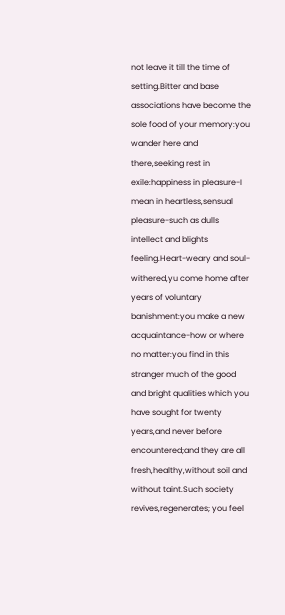not leave it till the time of setting.Bitter and base associations have become the sole food of your memory:you wander here and there,seeking rest in exile:happiness in pleasure-I mean in heartless,sensual pleasure-such as dulls intellect and blights feeling.Heart-weary and soul-withered,yu come home after years of voluntary banishment:you make a new acquaintance-how or where no matter:you find in this stranger much of the good and bright qualities which you have sought for twenty years,and never before encountered;and they are all fresh,healthy,without soil and without taint.Such society revives,regenerates; you feel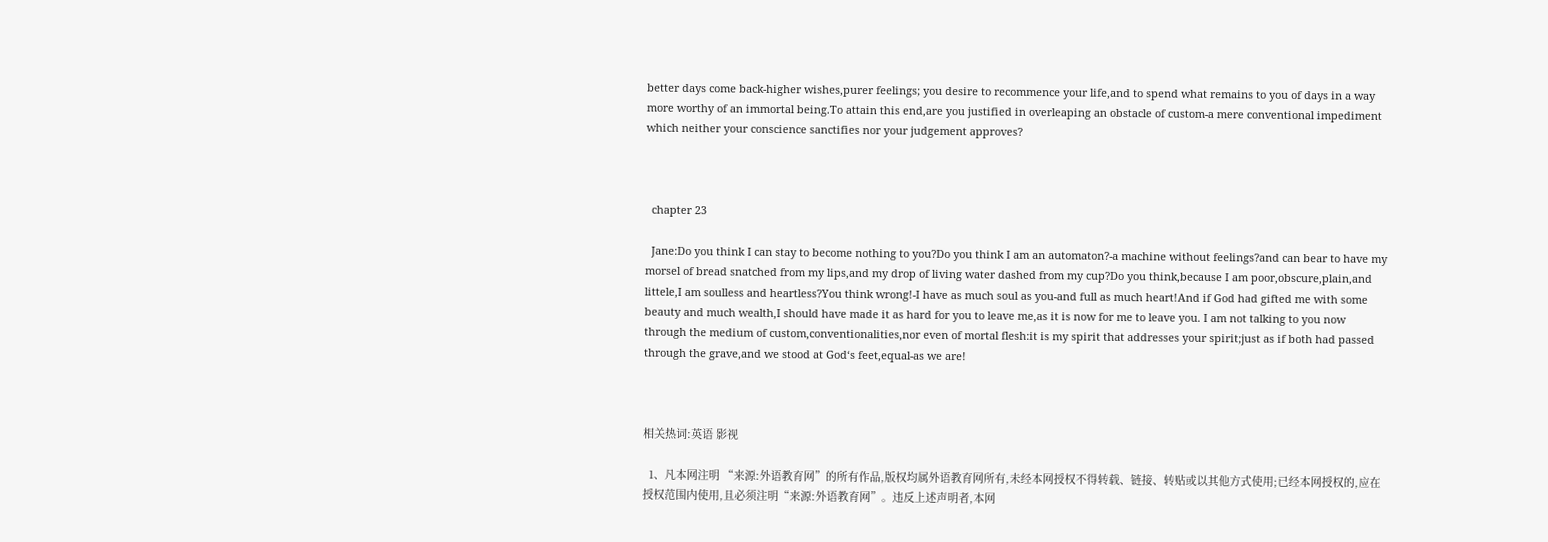better days come back-higher wishes,purer feelings; you desire to recommence your life,and to spend what remains to you of days in a way more worthy of an immortal being.To attain this end,are you justified in overleaping an obstacle of custom-a mere conventional impediment which neither your conscience sanctifies nor your judgement approves?



  chapter 23

  Jane:Do you think I can stay to become nothing to you?Do you think I am an automaton?-a machine without feelings?and can bear to have my morsel of bread snatched from my lips,and my drop of living water dashed from my cup?Do you think,because I am poor,obscure,plain,and littele,I am soulless and heartless?You think wrong!-I have as much soul as you-and full as much heart!And if God had gifted me with some beauty and much wealth,I should have made it as hard for you to leave me,as it is now for me to leave you. I am not talking to you now through the medium of custom,conventionalities,nor even of mortal flesh:it is my spirit that addresses your spirit;just as if both had passed through the grave,and we stood at God‘s feet,equal-as we are!



相关热词:英语 影视

  1、凡本网注明 “来源:外语教育网”的所有作品,版权均属外语教育网所有,未经本网授权不得转载、链接、转贴或以其他方式使用;已经本网授权的,应在授权范围内使用,且必须注明“来源:外语教育网”。违反上述声明者,本网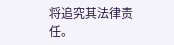将追究其法律责任。